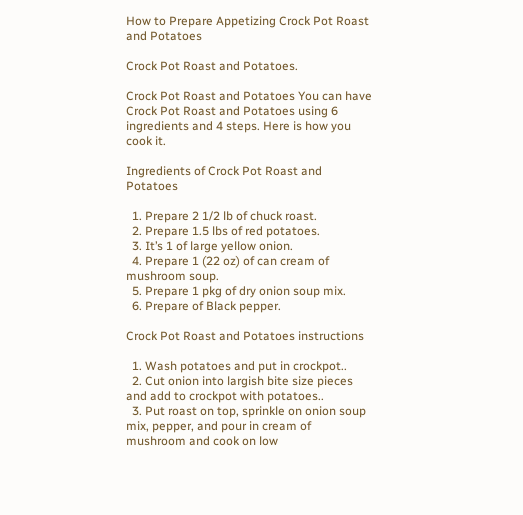How to Prepare Appetizing Crock Pot Roast and Potatoes

Crock Pot Roast and Potatoes.

Crock Pot Roast and Potatoes You can have Crock Pot Roast and Potatoes using 6 ingredients and 4 steps. Here is how you cook it.

Ingredients of Crock Pot Roast and Potatoes

  1. Prepare 2 1/2 lb of chuck roast.
  2. Prepare 1.5 lbs of red potatoes.
  3. It’s 1 of large yellow onion.
  4. Prepare 1 (22 oz) of can cream of mushroom soup.
  5. Prepare 1 pkg of dry onion soup mix.
  6. Prepare of Black pepper.

Crock Pot Roast and Potatoes instructions

  1. Wash potatoes and put in crockpot..
  2. Cut onion into largish bite size pieces and add to crockpot with potatoes..
  3. Put roast on top, sprinkle on onion soup mix, pepper, and pour in cream of mushroom and cook on low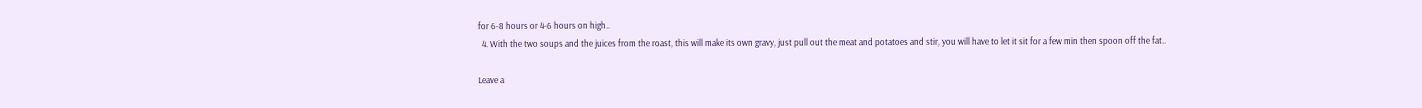for 6-8 hours or 4-6 hours on high..
  4. With the two soups and the juices from the roast, this will make its own gravy, just pull out the meat and potatoes and stir, you will have to let it sit for a few min then spoon off the fat..

Leave a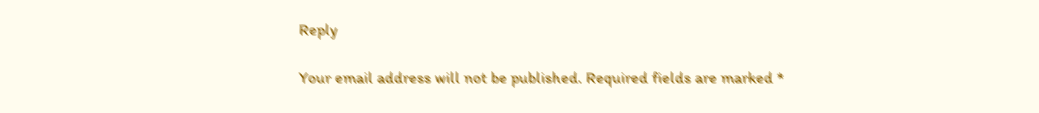Reply

Your email address will not be published. Required fields are marked *